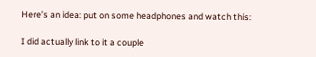Here’s an idea: put on some headphones and watch this:

I did actually link to it a couple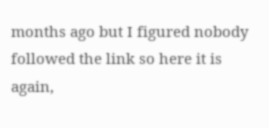months ago but I figured nobody followed the link so here it is again,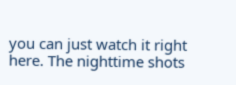you can just watch it right here. The nighttime shots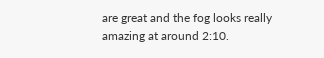are great and the fog looks really amazing at around 2:10.